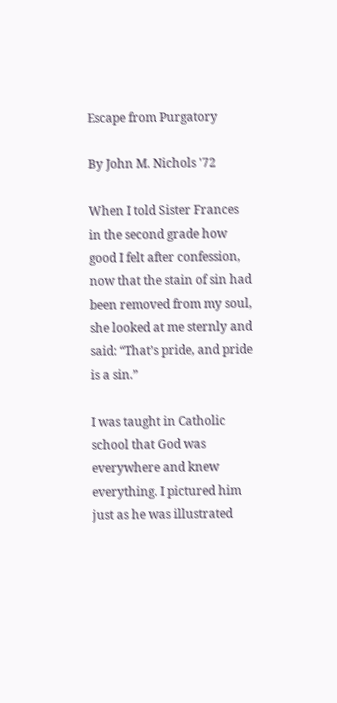Escape from Purgatory

By John M. Nichols '72

When I told Sister Frances in the second grade how good I felt after confession, now that the stain of sin had been removed from my soul, she looked at me sternly and said: “That’s pride, and pride is a sin.”

I was taught in Catholic school that God was everywhere and knew everything. I pictured him just as he was illustrated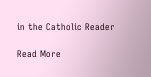in the Catholic Reader

Read More